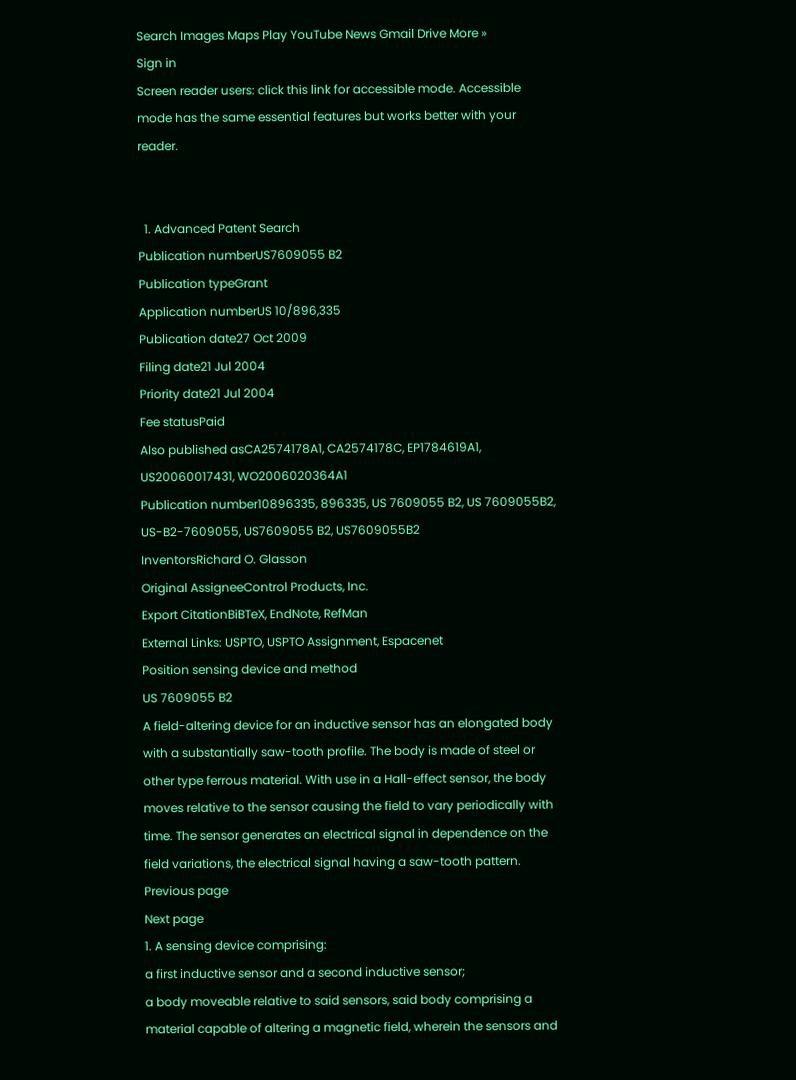Search Images Maps Play YouTube News Gmail Drive More »
Sign in
Screen reader users: click this link for accessible mode. Accessible mode has the same essential features but works better with your reader.


  1. Advanced Patent Search
Publication numberUS7609055 B2
Publication typeGrant
Application numberUS 10/896,335
Publication date27 Oct 2009
Filing date21 Jul 2004
Priority date21 Jul 2004
Fee statusPaid
Also published asCA2574178A1, CA2574178C, EP1784619A1, US20060017431, WO2006020364A1
Publication number10896335, 896335, US 7609055 B2, US 7609055B2, US-B2-7609055, US7609055 B2, US7609055B2
InventorsRichard O. Glasson
Original AssigneeControl Products, Inc.
Export CitationBiBTeX, EndNote, RefMan
External Links: USPTO, USPTO Assignment, Espacenet
Position sensing device and method
US 7609055 B2
A field-altering device for an inductive sensor has an elongated body with a substantially saw-tooth profile. The body is made of steel or other type ferrous material. With use in a Hall-effect sensor, the body moves relative to the sensor causing the field to vary periodically with time. The sensor generates an electrical signal in dependence on the field variations, the electrical signal having a saw-tooth pattern.
Previous page
Next page
1. A sensing device comprising:
a first inductive sensor and a second inductive sensor;
a body moveable relative to said sensors, said body comprising a material capable of altering a magnetic field, wherein the sensors and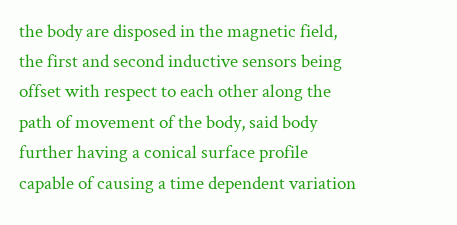the body are disposed in the magnetic field, the first and second inductive sensors being offset with respect to each other along the path of movement of the body, said body further having a conical surface profile capable of causing a time dependent variation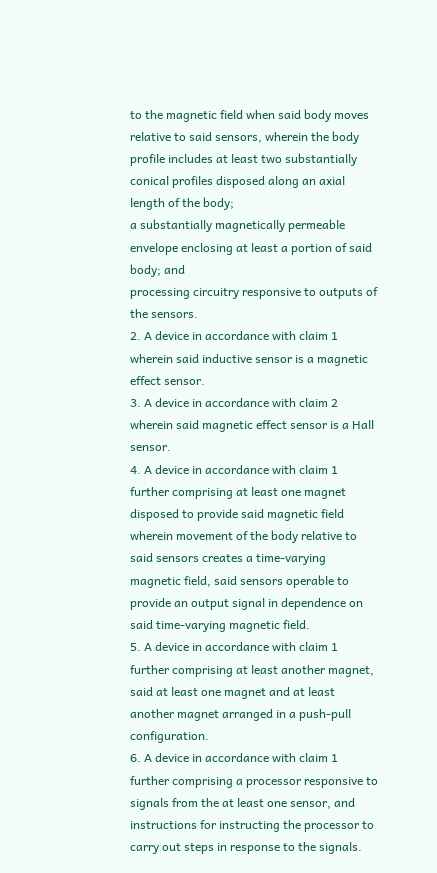to the magnetic field when said body moves relative to said sensors, wherein the body profile includes at least two substantially conical profiles disposed along an axial length of the body;
a substantially magnetically permeable envelope enclosing at least a portion of said body; and
processing circuitry responsive to outputs of the sensors.
2. A device in accordance with claim 1 wherein said inductive sensor is a magnetic effect sensor.
3. A device in accordance with claim 2 wherein said magnetic effect sensor is a Hall sensor.
4. A device in accordance with claim 1 further comprising at least one magnet disposed to provide said magnetic field wherein movement of the body relative to said sensors creates a time-varying magnetic field, said sensors operable to provide an output signal in dependence on said time-varying magnetic field.
5. A device in accordance with claim 1 further comprising at least another magnet, said at least one magnet and at least another magnet arranged in a push-pull configuration.
6. A device in accordance with claim 1 further comprising a processor responsive to signals from the at least one sensor, and instructions for instructing the processor to carry out steps in response to the signals.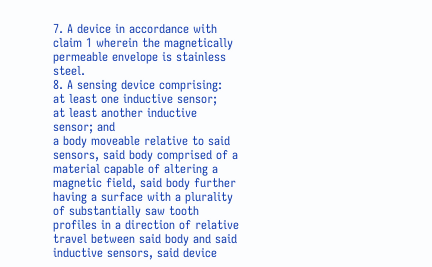7. A device in accordance with claim 1 wherein the magnetically permeable envelope is stainless steel.
8. A sensing device comprising:
at least one inductive sensor;
at least another inductive sensor; and
a body moveable relative to said sensors, said body comprised of a material capable of altering a magnetic field, said body further having a surface with a plurality of substantially saw tooth profiles in a direction of relative travel between said body and said inductive sensors, said device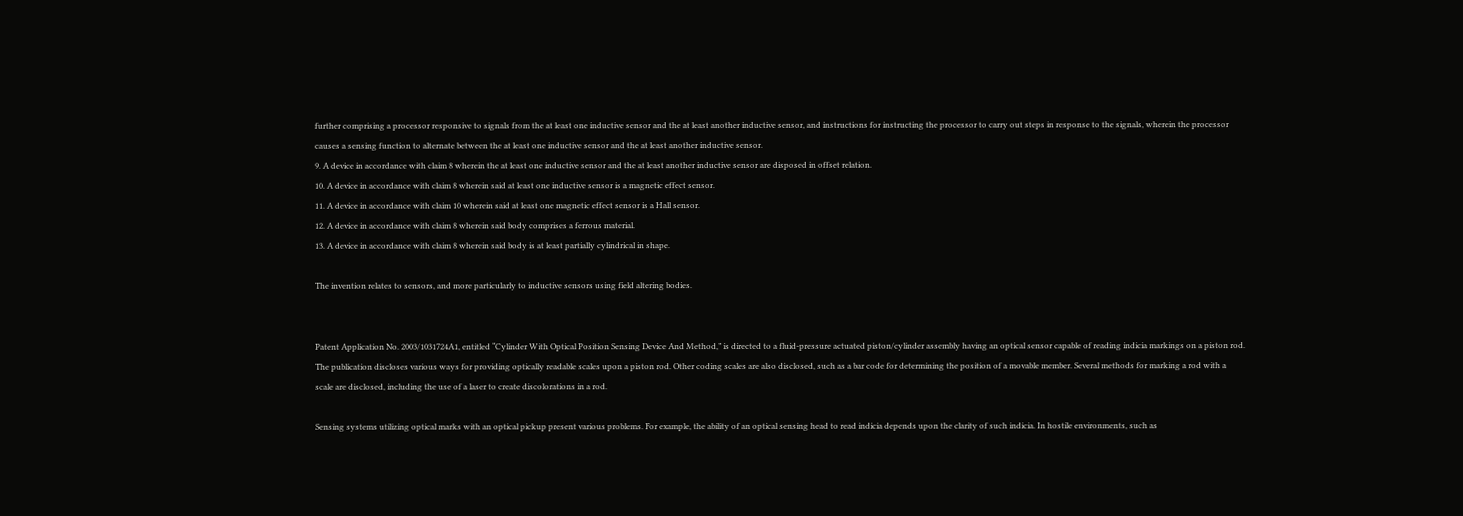further comprising a processor responsive to signals from the at least one inductive sensor and the at least another inductive sensor, and instructions for instructing the processor to carry out steps in response to the signals, wherein the processor causes a sensing function to alternate between the at least one inductive sensor and the at least another inductive sensor.
9. A device in accordance with claim 8 wherein the at least one inductive sensor and the at least another inductive sensor are disposed in offset relation.
10. A device in accordance with claim 8 wherein said at least one inductive sensor is a magnetic effect sensor.
11. A device in accordance with claim 10 wherein said at least one magnetic effect sensor is a Hall sensor.
12. A device in accordance with claim 8 wherein said body comprises a ferrous material.
13. A device in accordance with claim 8 wherein said body is at least partially cylindrical in shape.

The invention relates to sensors, and more particularly to inductive sensors using field altering bodies.


Patent Application No. 2003/1031724A1, entitled “Cylinder With Optical Position Sensing Device And Method,” is directed to a fluid-pressure actuated piston/cylinder assembly having an optical sensor capable of reading indicia markings on a piston rod. The publication discloses various ways for providing optically readable scales upon a piston rod. Other coding scales are also disclosed, such as a bar code for determining the position of a movable member. Several methods for marking a rod with a scale are disclosed, including the use of a laser to create discolorations in a rod.

Sensing systems utilizing optical marks with an optical pickup present various problems. For example, the ability of an optical sensing head to read indicia depends upon the clarity of such indicia. In hostile environments, such as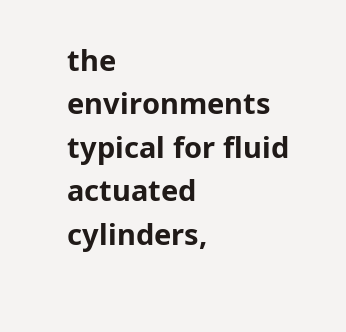the environments typical for fluid actuated cylinders,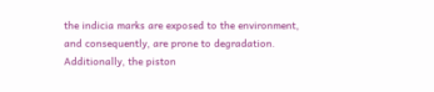the indicia marks are exposed to the environment, and consequently, are prone to degradation. Additionally, the piston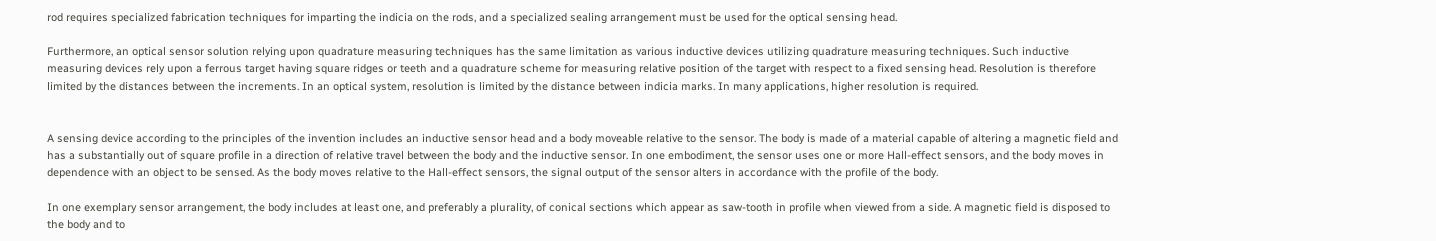rod requires specialized fabrication techniques for imparting the indicia on the rods, and a specialized sealing arrangement must be used for the optical sensing head.

Furthermore, an optical sensor solution relying upon quadrature measuring techniques has the same limitation as various inductive devices utilizing quadrature measuring techniques. Such inductive measuring devices rely upon a ferrous target having square ridges or teeth and a quadrature scheme for measuring relative position of the target with respect to a fixed sensing head. Resolution is therefore limited by the distances between the increments. In an optical system, resolution is limited by the distance between indicia marks. In many applications, higher resolution is required.


A sensing device according to the principles of the invention includes an inductive sensor head and a body moveable relative to the sensor. The body is made of a material capable of altering a magnetic field and has a substantially out of square profile in a direction of relative travel between the body and the inductive sensor. In one embodiment, the sensor uses one or more Hall-effect sensors, and the body moves in dependence with an object to be sensed. As the body moves relative to the Hall-effect sensors, the signal output of the sensor alters in accordance with the profile of the body.

In one exemplary sensor arrangement, the body includes at least one, and preferably a plurality, of conical sections which appear as saw-tooth in profile when viewed from a side. A magnetic field is disposed to the body and to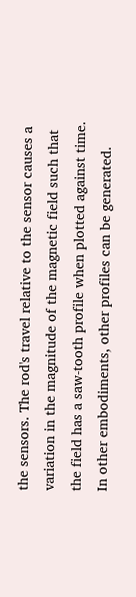the sensors. The rod's travel relative to the sensor causes a variation in the magnitude of the magnetic field such that the field has a saw-tooth profile when plotted against time. In other embodiments, other profiles can be generated.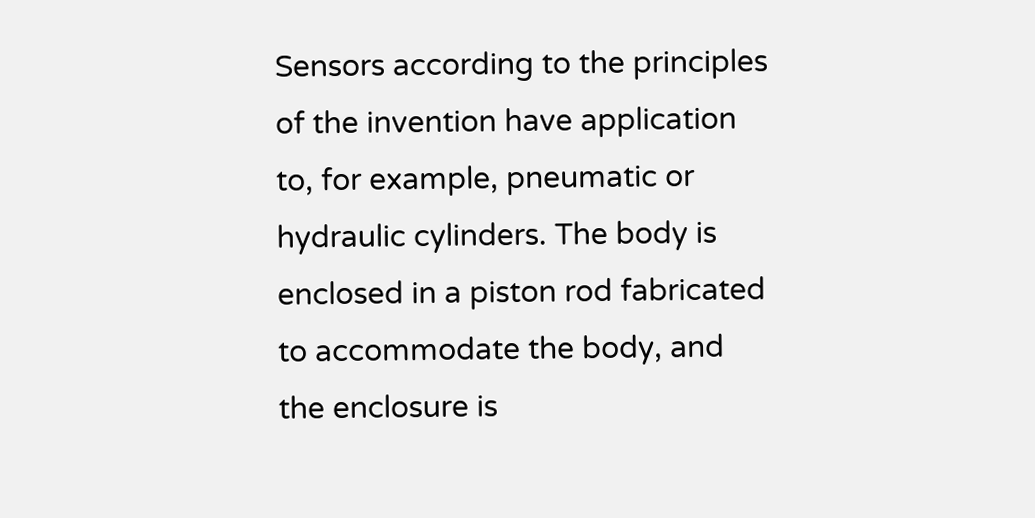Sensors according to the principles of the invention have application to, for example, pneumatic or hydraulic cylinders. The body is enclosed in a piston rod fabricated to accommodate the body, and the enclosure is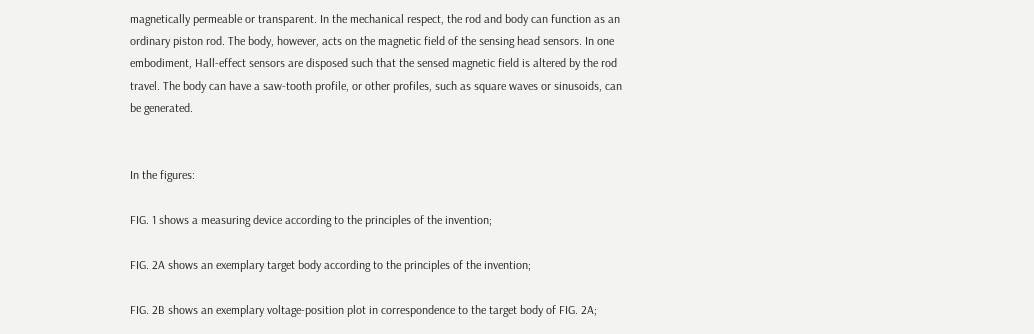magnetically permeable or transparent. In the mechanical respect, the rod and body can function as an ordinary piston rod. The body, however, acts on the magnetic field of the sensing head sensors. In one embodiment, Hall-effect sensors are disposed such that the sensed magnetic field is altered by the rod travel. The body can have a saw-tooth profile, or other profiles, such as square waves or sinusoids, can be generated.


In the figures:

FIG. 1 shows a measuring device according to the principles of the invention;

FIG. 2A shows an exemplary target body according to the principles of the invention;

FIG. 2B shows an exemplary voltage-position plot in correspondence to the target body of FIG. 2A;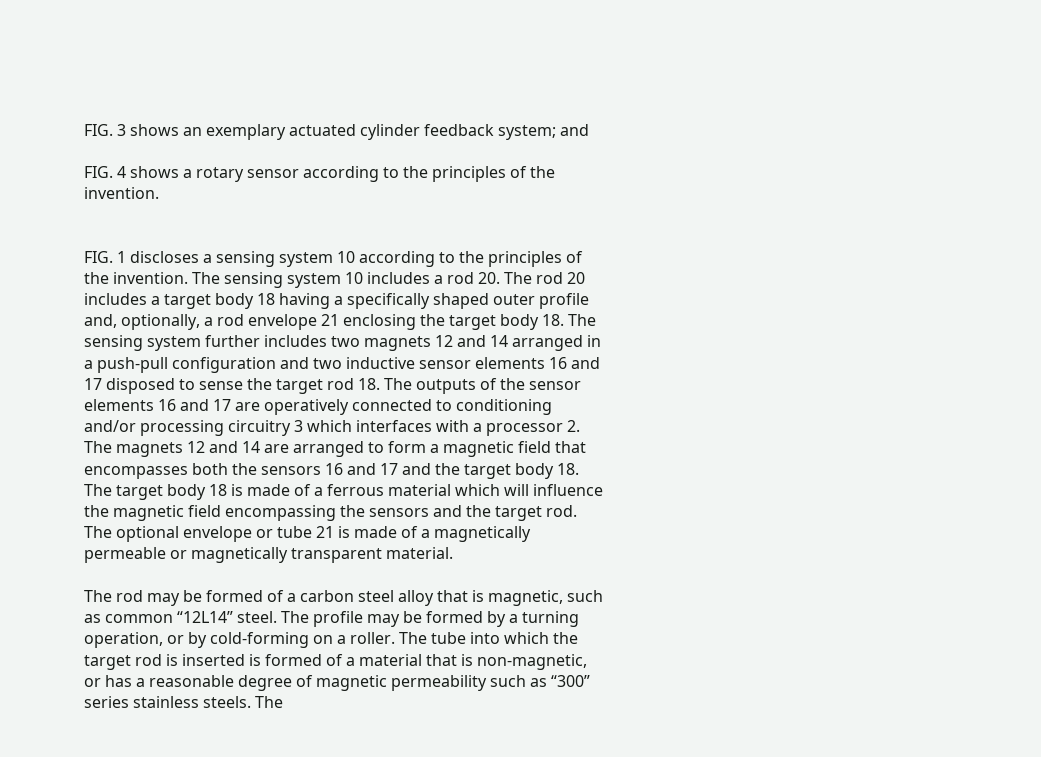FIG. 3 shows an exemplary actuated cylinder feedback system; and

FIG. 4 shows a rotary sensor according to the principles of the invention.


FIG. 1 discloses a sensing system 10 according to the principles of the invention. The sensing system 10 includes a rod 20. The rod 20 includes a target body 18 having a specifically shaped outer profile and, optionally, a rod envelope 21 enclosing the target body 18. The sensing system further includes two magnets 12 and 14 arranged in a push-pull configuration and two inductive sensor elements 16 and 17 disposed to sense the target rod 18. The outputs of the sensor elements 16 and 17 are operatively connected to conditioning and/or processing circuitry 3 which interfaces with a processor 2. The magnets 12 and 14 are arranged to form a magnetic field that encompasses both the sensors 16 and 17 and the target body 18. The target body 18 is made of a ferrous material which will influence the magnetic field encompassing the sensors and the target rod. The optional envelope or tube 21 is made of a magnetically permeable or magnetically transparent material.

The rod may be formed of a carbon steel alloy that is magnetic, such as common “12L14” steel. The profile may be formed by a turning operation, or by cold-forming on a roller. The tube into which the target rod is inserted is formed of a material that is non-magnetic, or has a reasonable degree of magnetic permeability such as “300” series stainless steels. The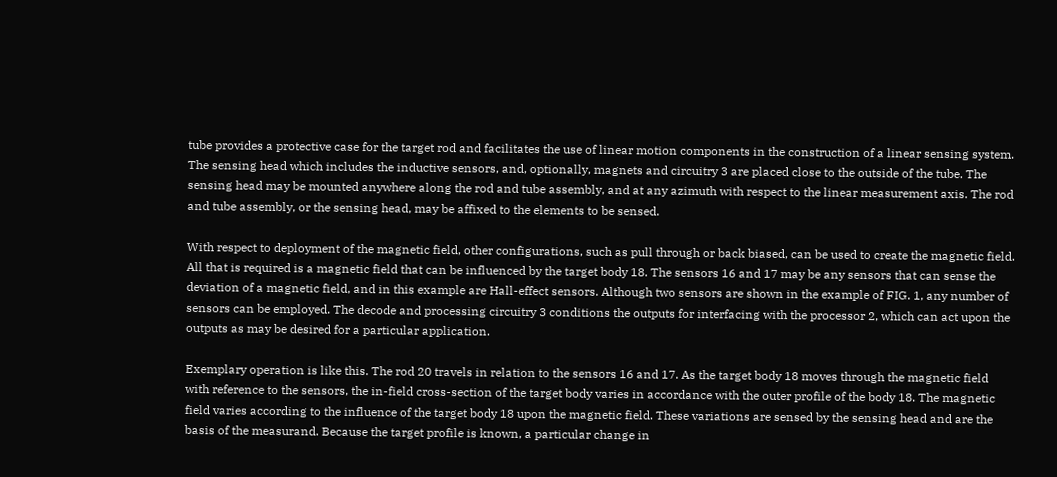tube provides a protective case for the target rod and facilitates the use of linear motion components in the construction of a linear sensing system. The sensing head which includes the inductive sensors, and, optionally, magnets and circuitry 3 are placed close to the outside of the tube. The sensing head may be mounted anywhere along the rod and tube assembly, and at any azimuth with respect to the linear measurement axis. The rod and tube assembly, or the sensing head, may be affixed to the elements to be sensed.

With respect to deployment of the magnetic field, other configurations, such as pull through or back biased, can be used to create the magnetic field. All that is required is a magnetic field that can be influenced by the target body 18. The sensors 16 and 17 may be any sensors that can sense the deviation of a magnetic field, and in this example are Hall-effect sensors. Although two sensors are shown in the example of FIG. 1, any number of sensors can be employed. The decode and processing circuitry 3 conditions the outputs for interfacing with the processor 2, which can act upon the outputs as may be desired for a particular application.

Exemplary operation is like this. The rod 20 travels in relation to the sensors 16 and 17. As the target body 18 moves through the magnetic field with reference to the sensors, the in-field cross-section of the target body varies in accordance with the outer profile of the body 18. The magnetic field varies according to the influence of the target body 18 upon the magnetic field. These variations are sensed by the sensing head and are the basis of the measurand. Because the target profile is known, a particular change in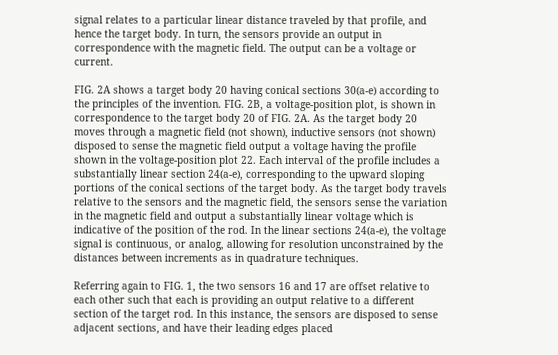signal relates to a particular linear distance traveled by that profile, and hence the target body. In turn, the sensors provide an output in correspondence with the magnetic field. The output can be a voltage or current.

FIG. 2A shows a target body 20 having conical sections 30(a-e) according to the principles of the invention. FIG. 2B, a voltage-position plot, is shown in correspondence to the target body 20 of FIG. 2A. As the target body 20 moves through a magnetic field (not shown), inductive sensors (not shown) disposed to sense the magnetic field output a voltage having the profile shown in the voltage-position plot 22. Each interval of the profile includes a substantially linear section 24(a-e), corresponding to the upward sloping portions of the conical sections of the target body. As the target body travels relative to the sensors and the magnetic field, the sensors sense the variation in the magnetic field and output a substantially linear voltage which is indicative of the position of the rod. In the linear sections 24(a-e), the voltage signal is continuous, or analog, allowing for resolution unconstrained by the distances between increments as in quadrature techniques.

Referring again to FIG. 1, the two sensors 16 and 17 are offset relative to each other such that each is providing an output relative to a different section of the target rod. In this instance, the sensors are disposed to sense adjacent sections, and have their leading edges placed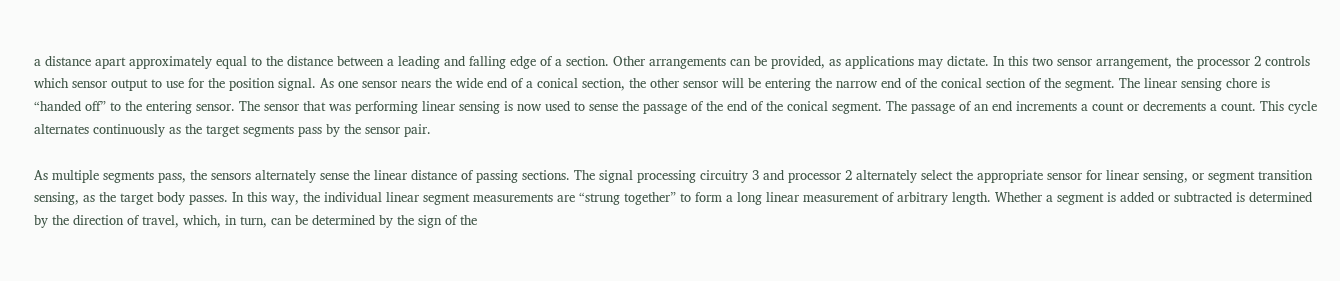a distance apart approximately equal to the distance between a leading and falling edge of a section. Other arrangements can be provided, as applications may dictate. In this two sensor arrangement, the processor 2 controls which sensor output to use for the position signal. As one sensor nears the wide end of a conical section, the other sensor will be entering the narrow end of the conical section of the segment. The linear sensing chore is “handed off” to the entering sensor. The sensor that was performing linear sensing is now used to sense the passage of the end of the conical segment. The passage of an end increments a count or decrements a count. This cycle alternates continuously as the target segments pass by the sensor pair.

As multiple segments pass, the sensors alternately sense the linear distance of passing sections. The signal processing circuitry 3 and processor 2 alternately select the appropriate sensor for linear sensing, or segment transition sensing, as the target body passes. In this way, the individual linear segment measurements are “strung together” to form a long linear measurement of arbitrary length. Whether a segment is added or subtracted is determined by the direction of travel, which, in turn, can be determined by the sign of the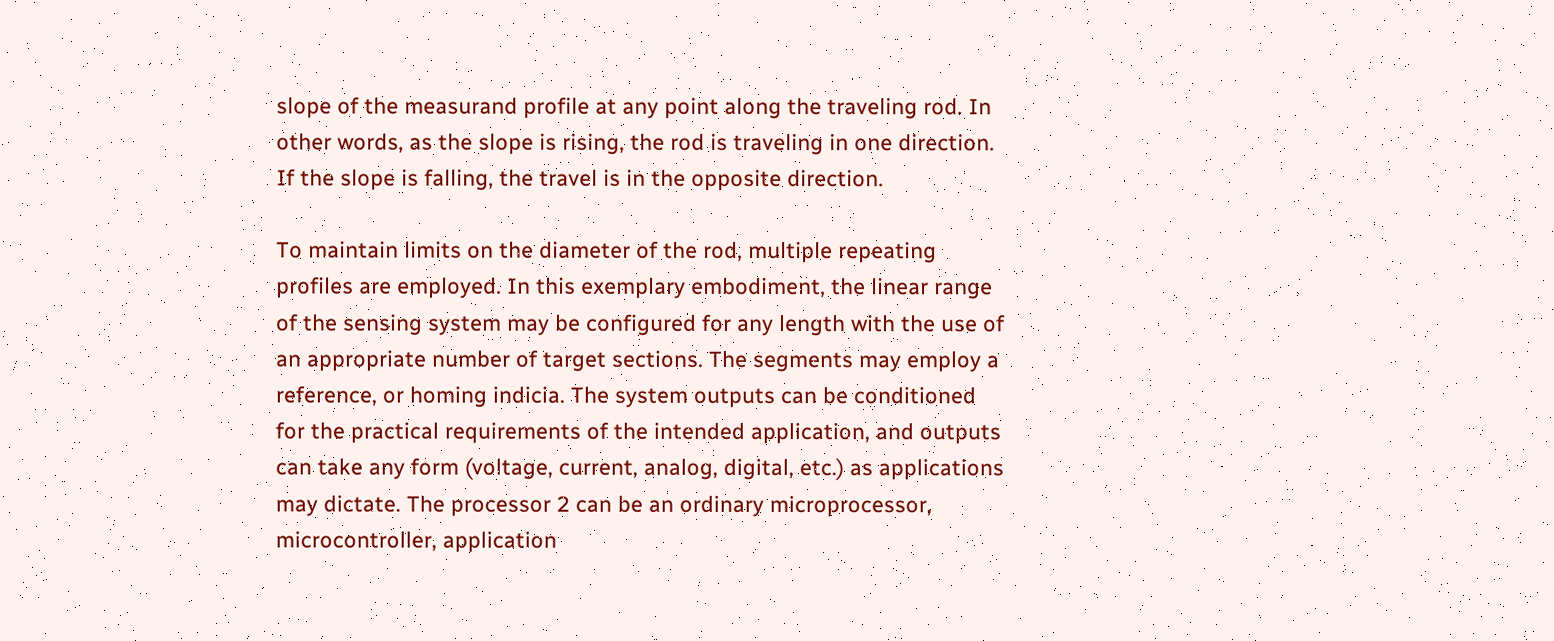slope of the measurand profile at any point along the traveling rod. In other words, as the slope is rising, the rod is traveling in one direction. If the slope is falling, the travel is in the opposite direction.

To maintain limits on the diameter of the rod, multiple repeating profiles are employed. In this exemplary embodiment, the linear range of the sensing system may be configured for any length with the use of an appropriate number of target sections. The segments may employ a reference, or homing indicia. The system outputs can be conditioned for the practical requirements of the intended application, and outputs can take any form (voltage, current, analog, digital, etc.) as applications may dictate. The processor 2 can be an ordinary microprocessor, microcontroller, application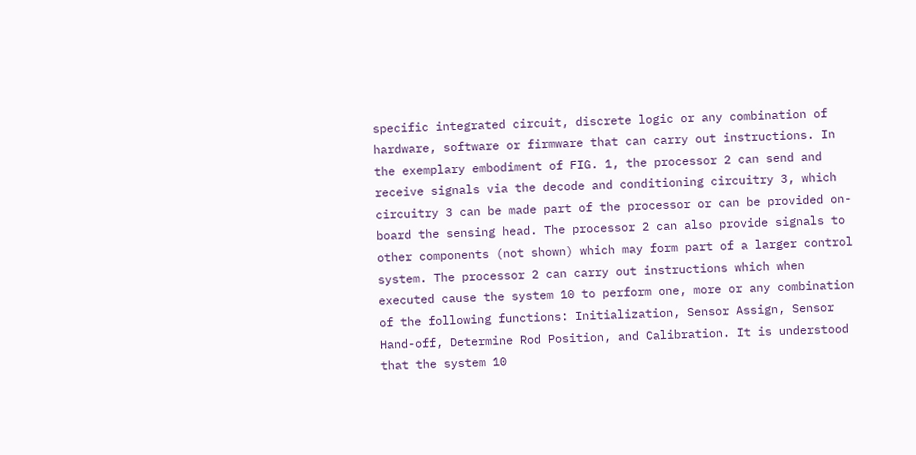specific integrated circuit, discrete logic or any combination of hardware, software or firmware that can carry out instructions. In the exemplary embodiment of FIG. 1, the processor 2 can send and receive signals via the decode and conditioning circuitry 3, which circuitry 3 can be made part of the processor or can be provided on-board the sensing head. The processor 2 can also provide signals to other components (not shown) which may form part of a larger control system. The processor 2 can carry out instructions which when executed cause the system 10 to perform one, more or any combination of the following functions: Initialization, Sensor Assign, Sensor Hand-off, Determine Rod Position, and Calibration. It is understood that the system 10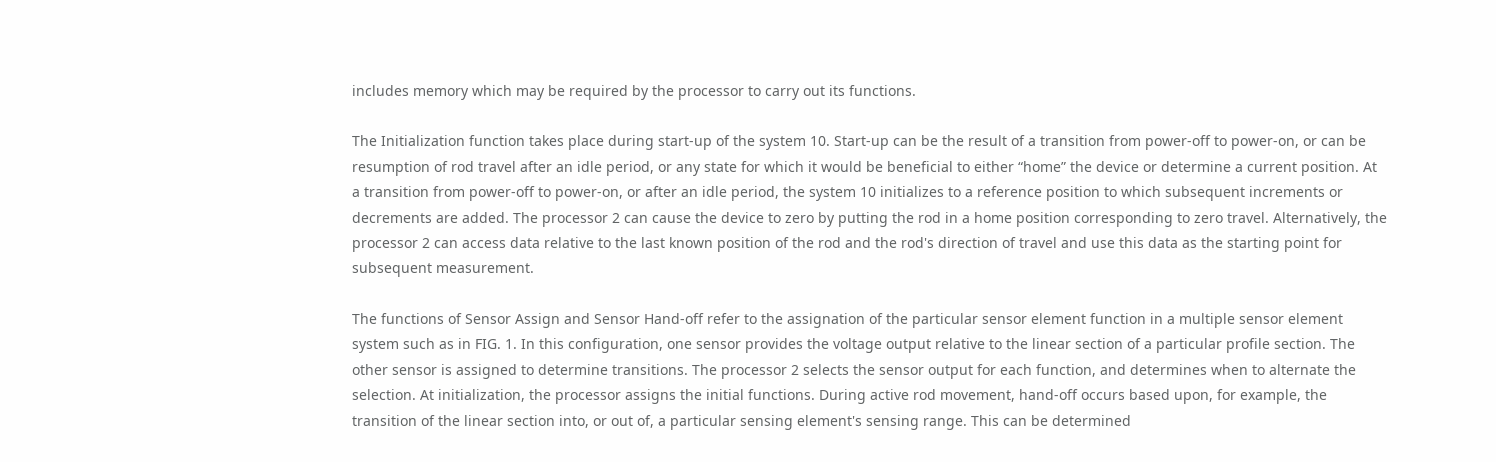includes memory which may be required by the processor to carry out its functions.

The Initialization function takes place during start-up of the system 10. Start-up can be the result of a transition from power-off to power-on, or can be resumption of rod travel after an idle period, or any state for which it would be beneficial to either “home” the device or determine a current position. At a transition from power-off to power-on, or after an idle period, the system 10 initializes to a reference position to which subsequent increments or decrements are added. The processor 2 can cause the device to zero by putting the rod in a home position corresponding to zero travel. Alternatively, the processor 2 can access data relative to the last known position of the rod and the rod's direction of travel and use this data as the starting point for subsequent measurement.

The functions of Sensor Assign and Sensor Hand-off refer to the assignation of the particular sensor element function in a multiple sensor element system such as in FIG. 1. In this configuration, one sensor provides the voltage output relative to the linear section of a particular profile section. The other sensor is assigned to determine transitions. The processor 2 selects the sensor output for each function, and determines when to alternate the selection. At initialization, the processor assigns the initial functions. During active rod movement, hand-off occurs based upon, for example, the transition of the linear section into, or out of, a particular sensing element's sensing range. This can be determined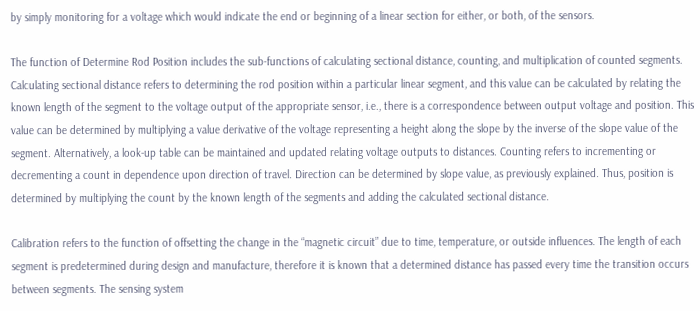by simply monitoring for a voltage which would indicate the end or beginning of a linear section for either, or both, of the sensors.

The function of Determine Rod Position includes the sub-functions of calculating sectional distance, counting, and multiplication of counted segments. Calculating sectional distance refers to determining the rod position within a particular linear segment, and this value can be calculated by relating the known length of the segment to the voltage output of the appropriate sensor, i.e., there is a correspondence between output voltage and position. This value can be determined by multiplying a value derivative of the voltage representing a height along the slope by the inverse of the slope value of the segment. Alternatively, a look-up table can be maintained and updated relating voltage outputs to distances. Counting refers to incrementing or decrementing a count in dependence upon direction of travel. Direction can be determined by slope value, as previously explained. Thus, position is determined by multiplying the count by the known length of the segments and adding the calculated sectional distance.

Calibration refers to the function of offsetting the change in the “magnetic circuit” due to time, temperature, or outside influences. The length of each segment is predetermined during design and manufacture, therefore it is known that a determined distance has passed every time the transition occurs between segments. The sensing system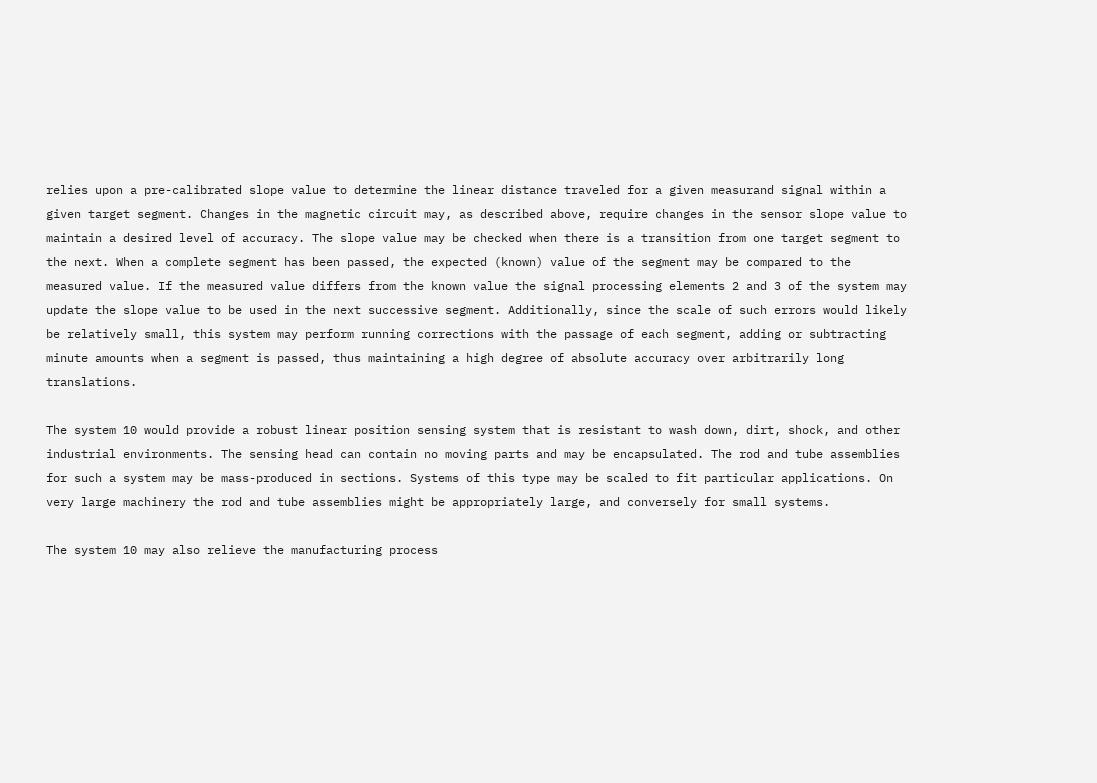relies upon a pre-calibrated slope value to determine the linear distance traveled for a given measurand signal within a given target segment. Changes in the magnetic circuit may, as described above, require changes in the sensor slope value to maintain a desired level of accuracy. The slope value may be checked when there is a transition from one target segment to the next. When a complete segment has been passed, the expected (known) value of the segment may be compared to the measured value. If the measured value differs from the known value the signal processing elements 2 and 3 of the system may update the slope value to be used in the next successive segment. Additionally, since the scale of such errors would likely be relatively small, this system may perform running corrections with the passage of each segment, adding or subtracting minute amounts when a segment is passed, thus maintaining a high degree of absolute accuracy over arbitrarily long translations.

The system 10 would provide a robust linear position sensing system that is resistant to wash down, dirt, shock, and other industrial environments. The sensing head can contain no moving parts and may be encapsulated. The rod and tube assemblies for such a system may be mass-produced in sections. Systems of this type may be scaled to fit particular applications. On very large machinery the rod and tube assemblies might be appropriately large, and conversely for small systems.

The system 10 may also relieve the manufacturing process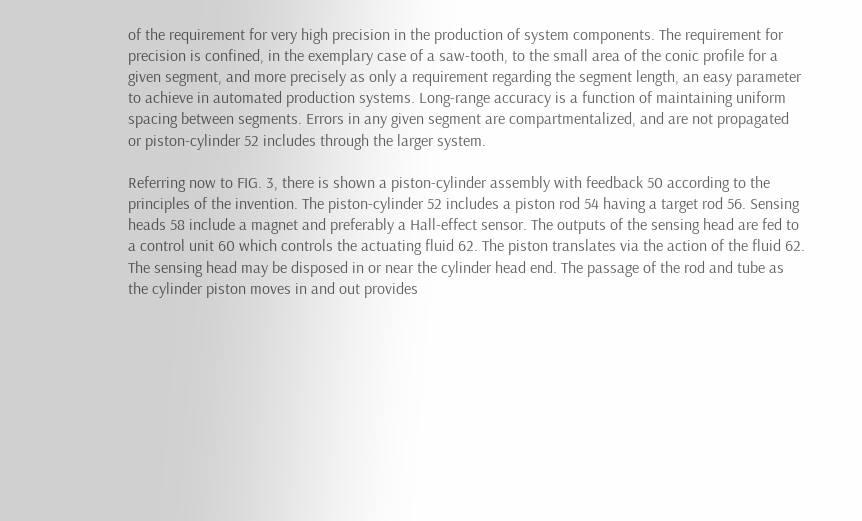of the requirement for very high precision in the production of system components. The requirement for precision is confined, in the exemplary case of a saw-tooth, to the small area of the conic profile for a given segment, and more precisely as only a requirement regarding the segment length, an easy parameter to achieve in automated production systems. Long-range accuracy is a function of maintaining uniform spacing between segments. Errors in any given segment are compartmentalized, and are not propagated or piston-cylinder 52 includes through the larger system.

Referring now to FIG. 3, there is shown a piston-cylinder assembly with feedback 50 according to the principles of the invention. The piston-cylinder 52 includes a piston rod 54 having a target rod 56. Sensing heads 58 include a magnet and preferably a Hall-effect sensor. The outputs of the sensing head are fed to a control unit 60 which controls the actuating fluid 62. The piston translates via the action of the fluid 62. The sensing head may be disposed in or near the cylinder head end. The passage of the rod and tube as the cylinder piston moves in and out provides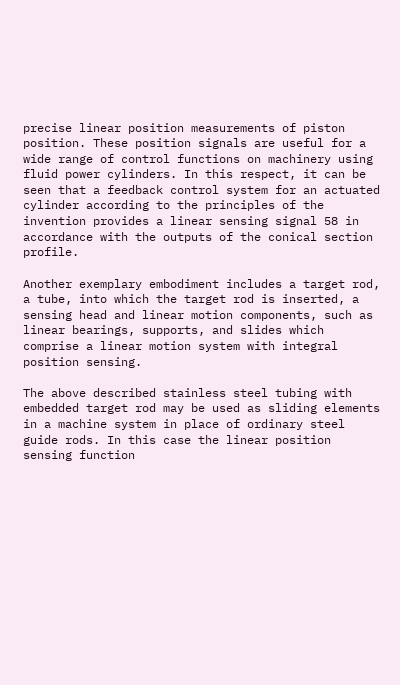precise linear position measurements of piston position. These position signals are useful for a wide range of control functions on machinery using fluid power cylinders. In this respect, it can be seen that a feedback control system for an actuated cylinder according to the principles of the invention provides a linear sensing signal 58 in accordance with the outputs of the conical section profile.

Another exemplary embodiment includes a target rod, a tube, into which the target rod is inserted, a sensing head and linear motion components, such as linear bearings, supports, and slides which comprise a linear motion system with integral position sensing.

The above described stainless steel tubing with embedded target rod may be used as sliding elements in a machine system in place of ordinary steel guide rods. In this case the linear position sensing function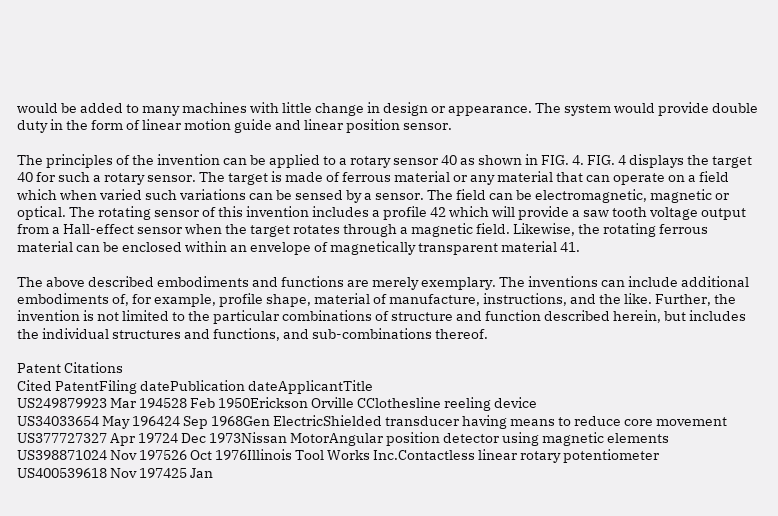would be added to many machines with little change in design or appearance. The system would provide double duty in the form of linear motion guide and linear position sensor.

The principles of the invention can be applied to a rotary sensor 40 as shown in FIG. 4. FIG. 4 displays the target 40 for such a rotary sensor. The target is made of ferrous material or any material that can operate on a field which when varied such variations can be sensed by a sensor. The field can be electromagnetic, magnetic or optical. The rotating sensor of this invention includes a profile 42 which will provide a saw tooth voltage output from a Hall-effect sensor when the target rotates through a magnetic field. Likewise, the rotating ferrous material can be enclosed within an envelope of magnetically transparent material 41.

The above described embodiments and functions are merely exemplary. The inventions can include additional embodiments of, for example, profile shape, material of manufacture, instructions, and the like. Further, the invention is not limited to the particular combinations of structure and function described herein, but includes the individual structures and functions, and sub-combinations thereof.

Patent Citations
Cited PatentFiling datePublication dateApplicantTitle
US249879923 Mar 194528 Feb 1950Erickson Orville CClothesline reeling device
US34033654 May 196424 Sep 1968Gen ElectricShielded transducer having means to reduce core movement
US377727327 Apr 19724 Dec 1973Nissan MotorAngular position detector using magnetic elements
US398871024 Nov 197526 Oct 1976Illinois Tool Works Inc.Contactless linear rotary potentiometer
US400539618 Nov 197425 Jan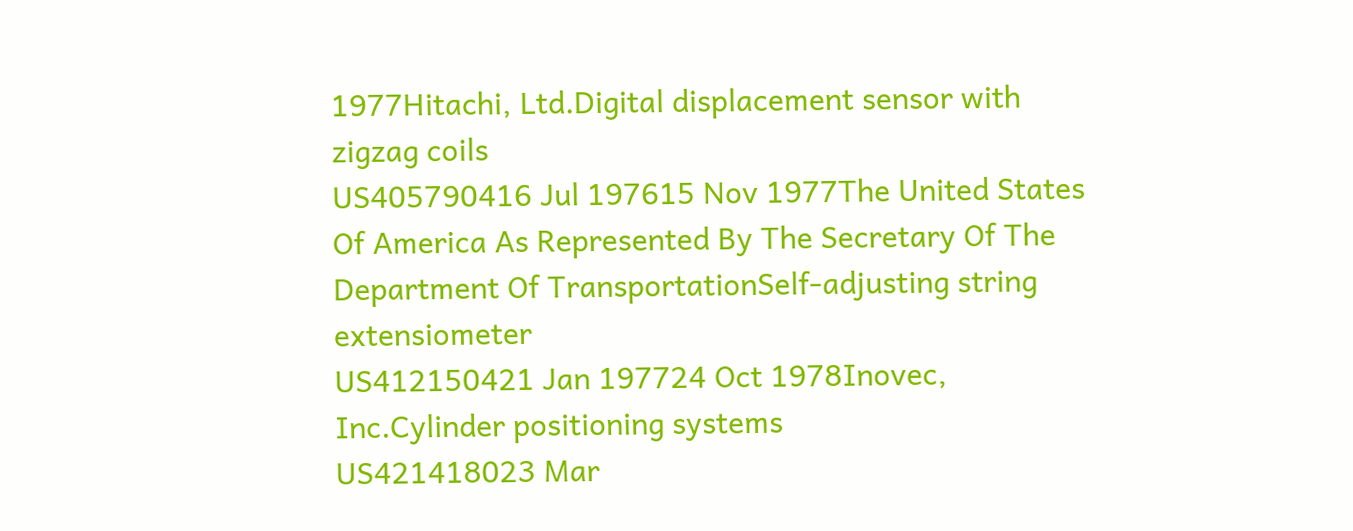1977Hitachi, Ltd.Digital displacement sensor with zigzag coils
US405790416 Jul 197615 Nov 1977The United States Of America As Represented By The Secretary Of The Department Of TransportationSelf-adjusting string extensiometer
US412150421 Jan 197724 Oct 1978Inovec, Inc.Cylinder positioning systems
US421418023 Mar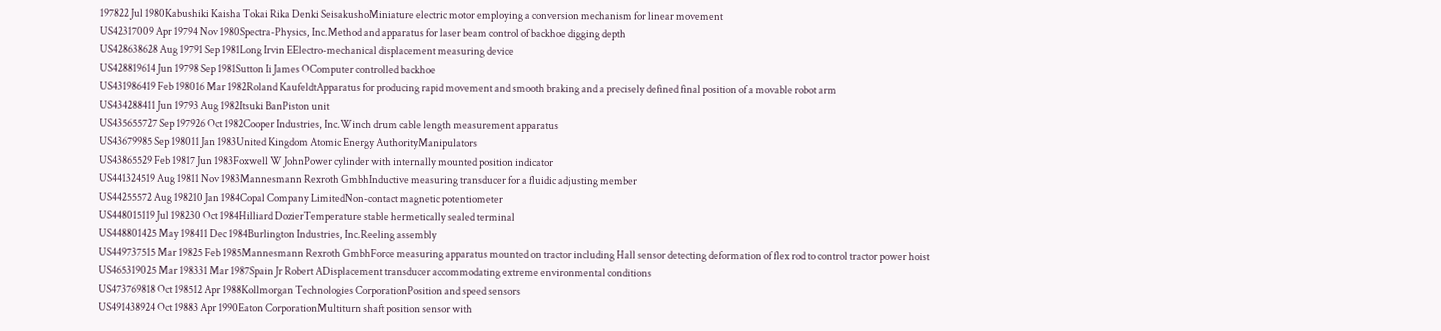197822 Jul 1980Kabushiki Kaisha Tokai Rika Denki SeisakushoMiniature electric motor employing a conversion mechanism for linear movement
US42317009 Apr 19794 Nov 1980Spectra-Physics, Inc.Method and apparatus for laser beam control of backhoe digging depth
US428638628 Aug 19791 Sep 1981Long Irvin EElectro-mechanical displacement measuring device
US428819614 Jun 19798 Sep 1981Sutton Ii James OComputer controlled backhoe
US431986419 Feb 198016 Mar 1982Roland KaufeldtApparatus for producing rapid movement and smooth braking and a precisely defined final position of a movable robot arm
US434288411 Jun 19793 Aug 1982Itsuki BanPiston unit
US435655727 Sep 197926 Oct 1982Cooper Industries, Inc.Winch drum cable length measurement apparatus
US43679985 Sep 198011 Jan 1983United Kingdom Atomic Energy AuthorityManipulators
US43865529 Feb 19817 Jun 1983Foxwell W JohnPower cylinder with internally mounted position indicator
US441324519 Aug 19811 Nov 1983Mannesmann Rexroth GmbhInductive measuring transducer for a fluidic adjusting member
US44255572 Aug 198210 Jan 1984Copal Company LimitedNon-contact magnetic potentiometer
US448015119 Jul 198230 Oct 1984Hilliard DozierTemperature stable hermetically sealed terminal
US448801425 May 198411 Dec 1984Burlington Industries, Inc.Reeling assembly
US449737515 Mar 19825 Feb 1985Mannesmann Rexroth GmbhForce measuring apparatus mounted on tractor including Hall sensor detecting deformation of flex rod to control tractor power hoist
US465319025 Mar 198331 Mar 1987Spain Jr Robert ADisplacement transducer accommodating extreme environmental conditions
US473769818 Oct 198512 Apr 1988Kollmorgan Technologies CorporationPosition and speed sensors
US491438924 Oct 19883 Apr 1990Eaton CorporationMultiturn shaft position sensor with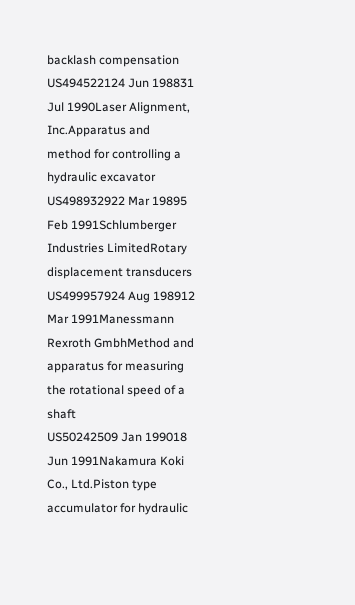backlash compensation
US494522124 Jun 198831 Jul 1990Laser Alignment, Inc.Apparatus and method for controlling a hydraulic excavator
US498932922 Mar 19895 Feb 1991Schlumberger Industries LimitedRotary displacement transducers
US499957924 Aug 198912 Mar 1991Manessmann Rexroth GmbhMethod and apparatus for measuring the rotational speed of a shaft
US50242509 Jan 199018 Jun 1991Nakamura Koki Co., Ltd.Piston type accumulator for hydraulic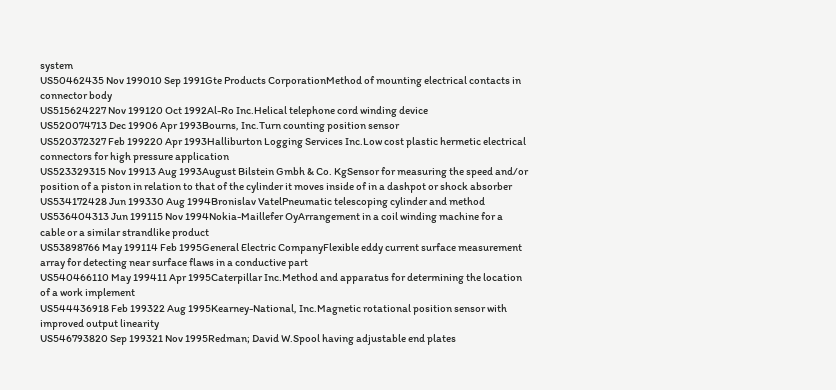system
US50462435 Nov 199010 Sep 1991Gte Products CorporationMethod of mounting electrical contacts in connector body
US515624227 Nov 199120 Oct 1992Al-Ro Inc.Helical telephone cord winding device
US520074713 Dec 19906 Apr 1993Bourns, Inc.Turn counting position sensor
US520372327 Feb 199220 Apr 1993Halliburton Logging Services Inc.Low cost plastic hermetic electrical connectors for high pressure application
US523329315 Nov 19913 Aug 1993August Bilstein Gmbh & Co. KgSensor for measuring the speed and/or position of a piston in relation to that of the cylinder it moves inside of in a dashpot or shock absorber
US534172428 Jun 199330 Aug 1994Bronislav VatelPneumatic telescoping cylinder and method
US536404313 Jun 199115 Nov 1994Nokia-Maillefer OyArrangement in a coil winding machine for a cable or a similar strandlike product
US53898766 May 199114 Feb 1995General Electric CompanyFlexible eddy current surface measurement array for detecting near surface flaws in a conductive part
US540466110 May 199411 Apr 1995Caterpillar Inc.Method and apparatus for determining the location of a work implement
US544436918 Feb 199322 Aug 1995Kearney-National, Inc.Magnetic rotational position sensor with improved output linearity
US546793820 Sep 199321 Nov 1995Redman; David W.Spool having adjustable end plates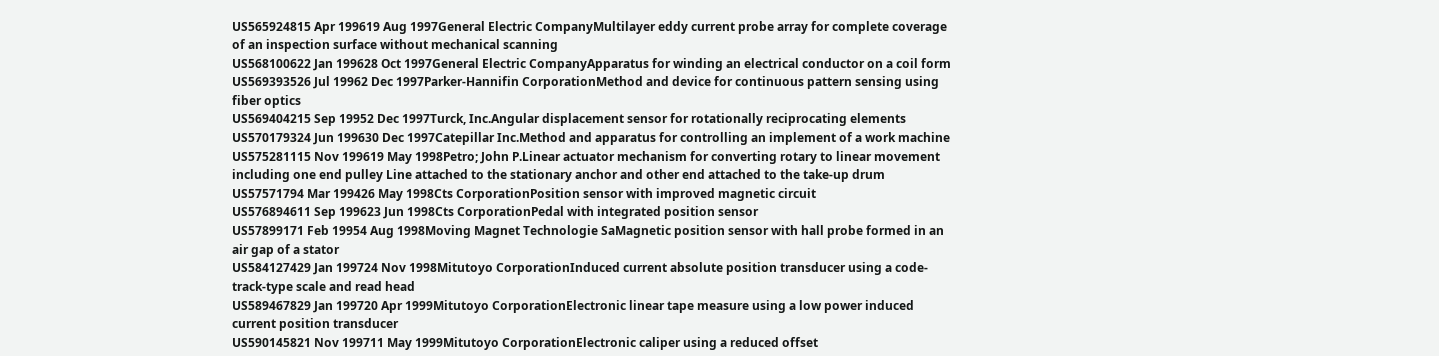US565924815 Apr 199619 Aug 1997General Electric CompanyMultilayer eddy current probe array for complete coverage of an inspection surface without mechanical scanning
US568100622 Jan 199628 Oct 1997General Electric CompanyApparatus for winding an electrical conductor on a coil form
US569393526 Jul 19962 Dec 1997Parker-Hannifin CorporationMethod and device for continuous pattern sensing using fiber optics
US569404215 Sep 19952 Dec 1997Turck, Inc.Angular displacement sensor for rotationally reciprocating elements
US570179324 Jun 199630 Dec 1997Catepillar Inc.Method and apparatus for controlling an implement of a work machine
US575281115 Nov 199619 May 1998Petro; John P.Linear actuator mechanism for converting rotary to linear movement including one end pulley Line attached to the stationary anchor and other end attached to the take-up drum
US57571794 Mar 199426 May 1998Cts CorporationPosition sensor with improved magnetic circuit
US576894611 Sep 199623 Jun 1998Cts CorporationPedal with integrated position sensor
US57899171 Feb 19954 Aug 1998Moving Magnet Technologie SaMagnetic position sensor with hall probe formed in an air gap of a stator
US584127429 Jan 199724 Nov 1998Mitutoyo CorporationInduced current absolute position transducer using a code-track-type scale and read head
US589467829 Jan 199720 Apr 1999Mitutoyo CorporationElectronic linear tape measure using a low power induced current position transducer
US590145821 Nov 199711 May 1999Mitutoyo CorporationElectronic caliper using a reduced offset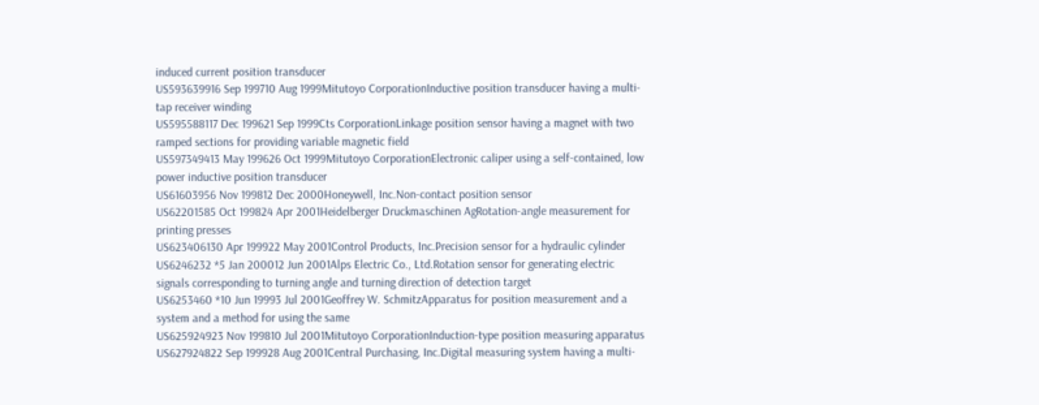induced current position transducer
US593639916 Sep 199710 Aug 1999Mitutoyo CorporationInductive position transducer having a multi-tap receiver winding
US595588117 Dec 199621 Sep 1999Cts CorporationLinkage position sensor having a magnet with two ramped sections for providing variable magnetic field
US597349413 May 199626 Oct 1999Mitutoyo CorporationElectronic caliper using a self-contained, low power inductive position transducer
US61603956 Nov 199812 Dec 2000Honeywell, Inc.Non-contact position sensor
US62201585 Oct 199824 Apr 2001Heidelberger Druckmaschinen AgRotation-angle measurement for printing presses
US623406130 Apr 199922 May 2001Control Products, Inc.Precision sensor for a hydraulic cylinder
US6246232 *5 Jan 200012 Jun 2001Alps Electric Co., Ltd.Rotation sensor for generating electric signals corresponding to turning angle and turning direction of detection target
US6253460 *10 Jun 19993 Jul 2001Geoffrey W. SchmitzApparatus for position measurement and a system and a method for using the same
US625924923 Nov 199810 Jul 2001Mitutoyo CorporationInduction-type position measuring apparatus
US627924822 Sep 199928 Aug 2001Central Purchasing, Inc.Digital measuring system having a multi-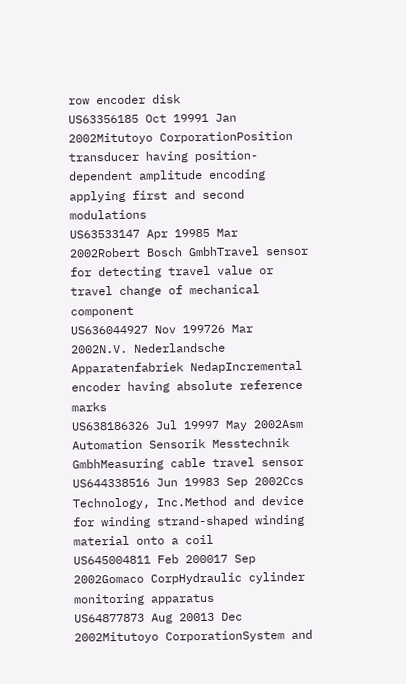row encoder disk
US63356185 Oct 19991 Jan 2002Mitutoyo CorporationPosition transducer having position-dependent amplitude encoding applying first and second modulations
US63533147 Apr 19985 Mar 2002Robert Bosch GmbhTravel sensor for detecting travel value or travel change of mechanical component
US636044927 Nov 199726 Mar 2002N.V. Nederlandsche Apparatenfabriek NedapIncremental encoder having absolute reference marks
US638186326 Jul 19997 May 2002Asm Automation Sensorik Messtechnik GmbhMeasuring cable travel sensor
US644338516 Jun 19983 Sep 2002Ccs Technology, Inc.Method and device for winding strand-shaped winding material onto a coil
US645004811 Feb 200017 Sep 2002Gomaco CorpHydraulic cylinder monitoring apparatus
US64877873 Aug 20013 Dec 2002Mitutoyo CorporationSystem and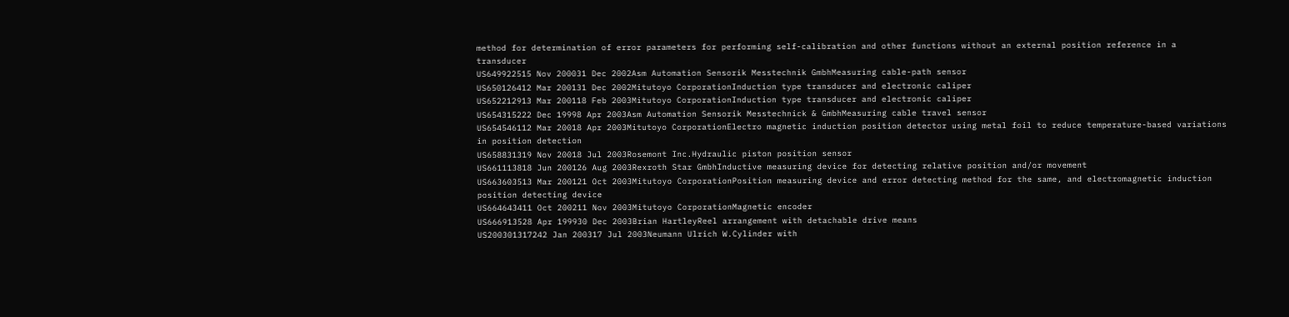method for determination of error parameters for performing self-calibration and other functions without an external position reference in a transducer
US649922515 Nov 200031 Dec 2002Asm Automation Sensorik Messtechnik GmbhMeasuring cable-path sensor
US650126412 Mar 200131 Dec 2002Mitutoyo CorporationInduction type transducer and electronic caliper
US652212913 Mar 200118 Feb 2003Mitutoyo CorporationInduction type transducer and electronic caliper
US654315222 Dec 19998 Apr 2003Asm Automation Sensorik Messtechnick & GmbhMeasuring cable travel sensor
US654546112 Mar 20018 Apr 2003Mitutoyo CorporationElectro magnetic induction position detector using metal foil to reduce temperature-based variations in position detection
US658831319 Nov 20018 Jul 2003Rosemont Inc.Hydraulic piston position sensor
US661113818 Jun 200126 Aug 2003Rexroth Star GmbhInductive measuring device for detecting relative position and/or movement
US663603513 Mar 200121 Oct 2003Mitutoyo CorporationPosition measuring device and error detecting method for the same, and electromagnetic induction position detecting device
US664643411 Oct 200211 Nov 2003Mitutoyo CorporationMagnetic encoder
US666913528 Apr 199930 Dec 2003Brian HartleyReel arrangement with detachable drive means
US200301317242 Jan 200317 Jul 2003Neumann Ulrich W.Cylinder with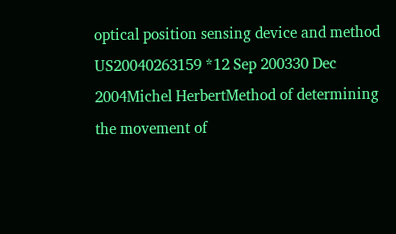optical position sensing device and method
US20040263159 *12 Sep 200330 Dec 2004Michel HerbertMethod of determining the movement of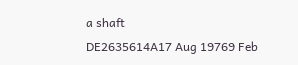a shaft
DE2635614A17 Aug 19769 Feb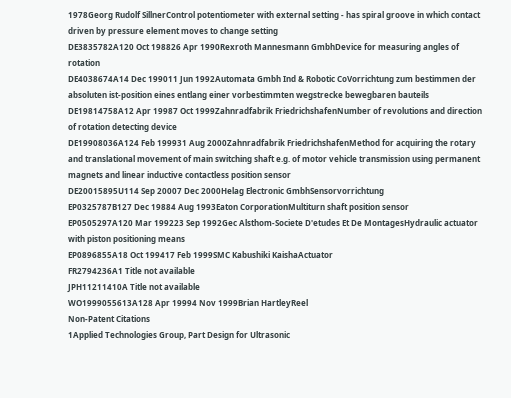1978Georg Rudolf SillnerControl potentiometer with external setting - has spiral groove in which contact driven by pressure element moves to change setting
DE3835782A120 Oct 198826 Apr 1990Rexroth Mannesmann GmbhDevice for measuring angles of rotation
DE4038674A14 Dec 199011 Jun 1992Automata Gmbh Ind & Robotic CoVorrichtung zum bestimmen der absoluten ist-position eines entlang einer vorbestimmten wegstrecke bewegbaren bauteils
DE19814758A12 Apr 19987 Oct 1999Zahnradfabrik FriedrichshafenNumber of revolutions and direction of rotation detecting device
DE19908036A124 Feb 199931 Aug 2000Zahnradfabrik FriedrichshafenMethod for acquiring the rotary and translational movement of main switching shaft e.g. of motor vehicle transmission using permanent magnets and linear inductive contactless position sensor
DE20015895U114 Sep 20007 Dec 2000Helag Electronic GmbhSensorvorrichtung
EP0325787B127 Dec 19884 Aug 1993Eaton CorporationMultiturn shaft position sensor
EP0505297A120 Mar 199223 Sep 1992Gec Alsthom-Societe D'etudes Et De MontagesHydraulic actuator with piston positioning means
EP0896855A18 Oct 199417 Feb 1999SMC Kabushiki KaishaActuator
FR2794236A1 Title not available
JPH11211410A Title not available
WO1999055613A128 Apr 19994 Nov 1999Brian HartleyReel
Non-Patent Citations
1Applied Technologies Group, Part Design for Ultrasonic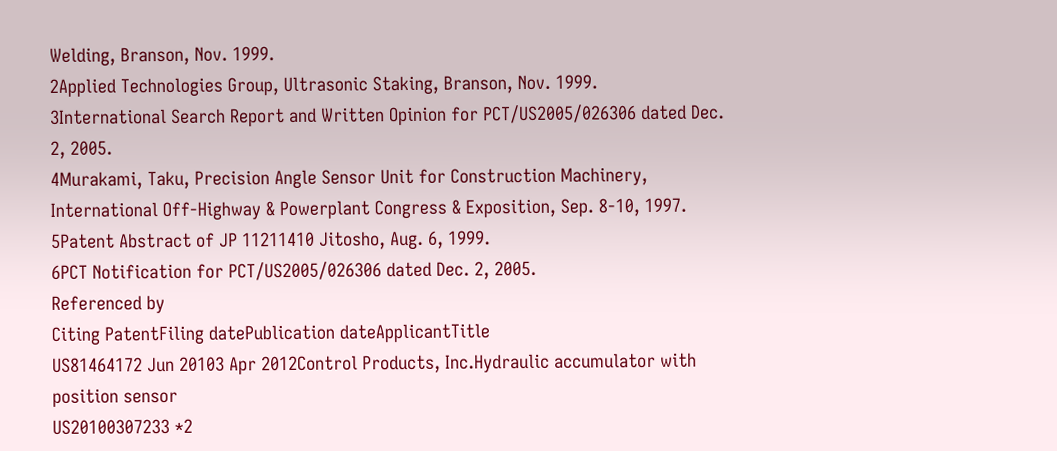Welding, Branson, Nov. 1999.
2Applied Technologies Group, Ultrasonic Staking, Branson, Nov. 1999.
3International Search Report and Written Opinion for PCT/US2005/026306 dated Dec. 2, 2005.
4Murakami, Taku, Precision Angle Sensor Unit for Construction Machinery, International Off-Highway & Powerplant Congress & Exposition, Sep. 8-10, 1997.
5Patent Abstract of JP 11211410 Jitosho, Aug. 6, 1999.
6PCT Notification for PCT/US2005/026306 dated Dec. 2, 2005.
Referenced by
Citing PatentFiling datePublication dateApplicantTitle
US81464172 Jun 20103 Apr 2012Control Products, Inc.Hydraulic accumulator with position sensor
US20100307233 *2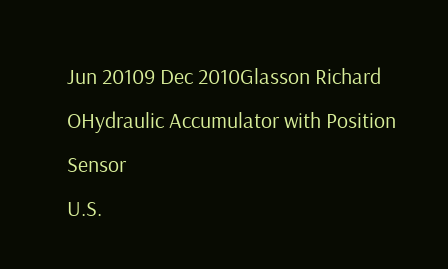Jun 20109 Dec 2010Glasson Richard OHydraulic Accumulator with Position Sensor
U.S.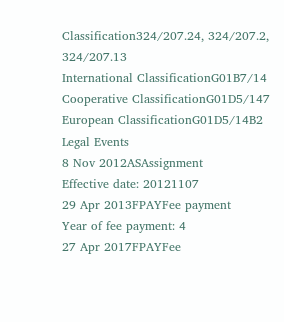Classification324/207.24, 324/207.2, 324/207.13
International ClassificationG01B7/14
Cooperative ClassificationG01D5/147
European ClassificationG01D5/14B2
Legal Events
8 Nov 2012ASAssignment
Effective date: 20121107
29 Apr 2013FPAYFee payment
Year of fee payment: 4
27 Apr 2017FPAYFee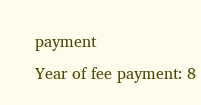payment
Year of fee payment: 8